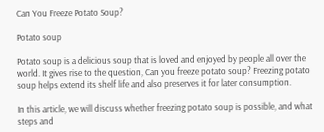Can You Freeze Potato Soup?

Potato soup

Potato soup is a delicious soup that is loved and enjoyed by people all over the world. It gives rise to the question, Can you freeze potato soup? Freezing potato soup helps extend its shelf life and also preserves it for later consumption.

In this article, we will discuss whether freezing potato soup is possible, and what steps and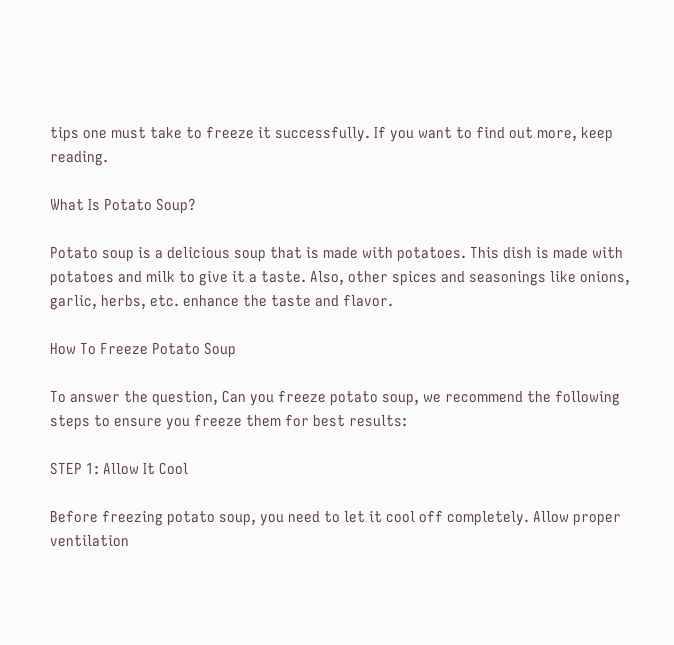tips one must take to freeze it successfully. If you want to find out more, keep reading.

What Is Potato Soup?

Potato soup is a delicious soup that is made with potatoes. This dish is made with potatoes and milk to give it a taste. Also, other spices and seasonings like onions, garlic, herbs, etc. enhance the taste and flavor.

How To Freeze Potato Soup

To answer the question, Can you freeze potato soup, we recommend the following steps to ensure you freeze them for best results:

STEP 1: Allow It Cool

Before freezing potato soup, you need to let it cool off completely. Allow proper ventilation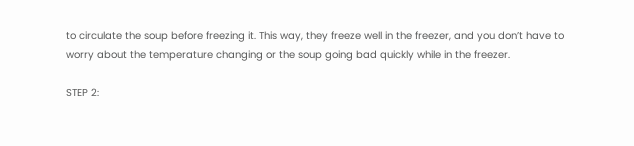to circulate the soup before freezing it. This way, they freeze well in the freezer, and you don’t have to worry about the temperature changing or the soup going bad quickly while in the freezer.

STEP 2: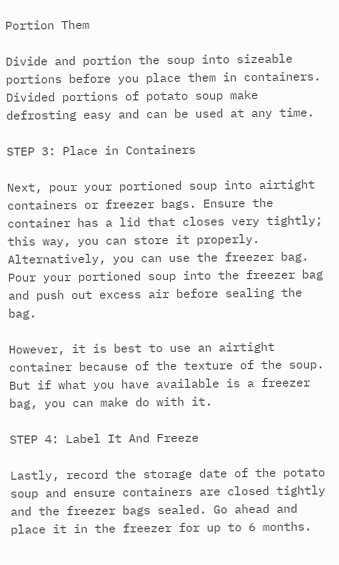Portion Them

Divide and portion the soup into sizeable portions before you place them in containers. Divided portions of potato soup make defrosting easy and can be used at any time.

STEP 3: Place in Containers

Next, pour your portioned soup into airtight containers or freezer bags. Ensure the container has a lid that closes very tightly; this way, you can store it properly. Alternatively, you can use the freezer bag. Pour your portioned soup into the freezer bag and push out excess air before sealing the bag.

However, it is best to use an airtight container because of the texture of the soup. But if what you have available is a freezer bag, you can make do with it.

STEP 4: Label It And Freeze

Lastly, record the storage date of the potato soup and ensure containers are closed tightly and the freezer bags sealed. Go ahead and place it in the freezer for up to 6 months.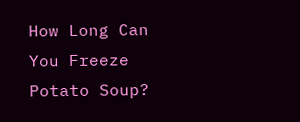How Long Can You Freeze Potato Soup?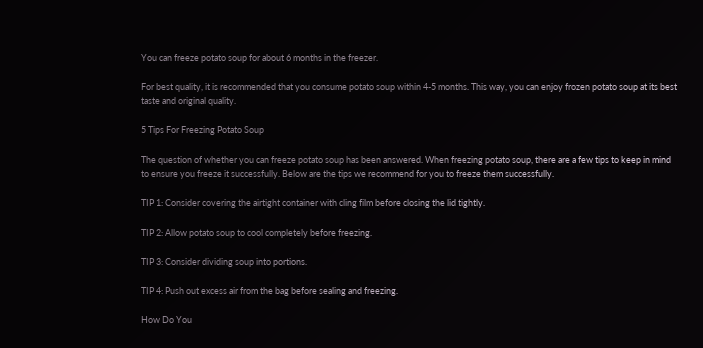You can freeze potato soup for about 6 months in the freezer.

For best quality, it is recommended that you consume potato soup within 4-5 months. This way, you can enjoy frozen potato soup at its best taste and original quality.

5 Tips For Freezing Potato Soup

The question of whether you can freeze potato soup has been answered. When freezing potato soup, there are a few tips to keep in mind to ensure you freeze it successfully. Below are the tips we recommend for you to freeze them successfully.

TIP 1: Consider covering the airtight container with cling film before closing the lid tightly.

TIP 2: Allow potato soup to cool completely before freezing.

TIP 3: Consider dividing soup into portions.

TIP 4: Push out excess air from the bag before sealing and freezing.

How Do You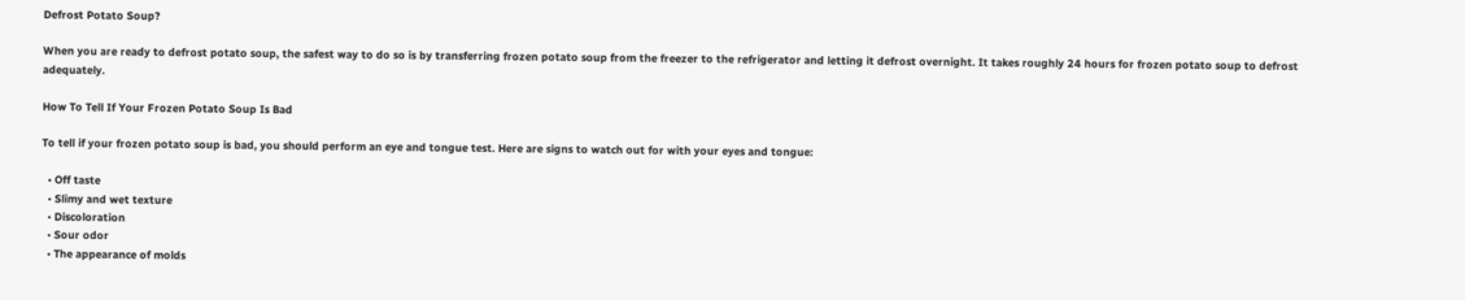Defrost Potato Soup?

When you are ready to defrost potato soup, the safest way to do so is by transferring frozen potato soup from the freezer to the refrigerator and letting it defrost overnight. It takes roughly 24 hours for frozen potato soup to defrost adequately.

How To Tell If Your Frozen Potato Soup Is Bad

To tell if your frozen potato soup is bad, you should perform an eye and tongue test. Here are signs to watch out for with your eyes and tongue:

  • Off taste
  • Slimy and wet texture
  • Discoloration
  • Sour odor
  • The appearance of molds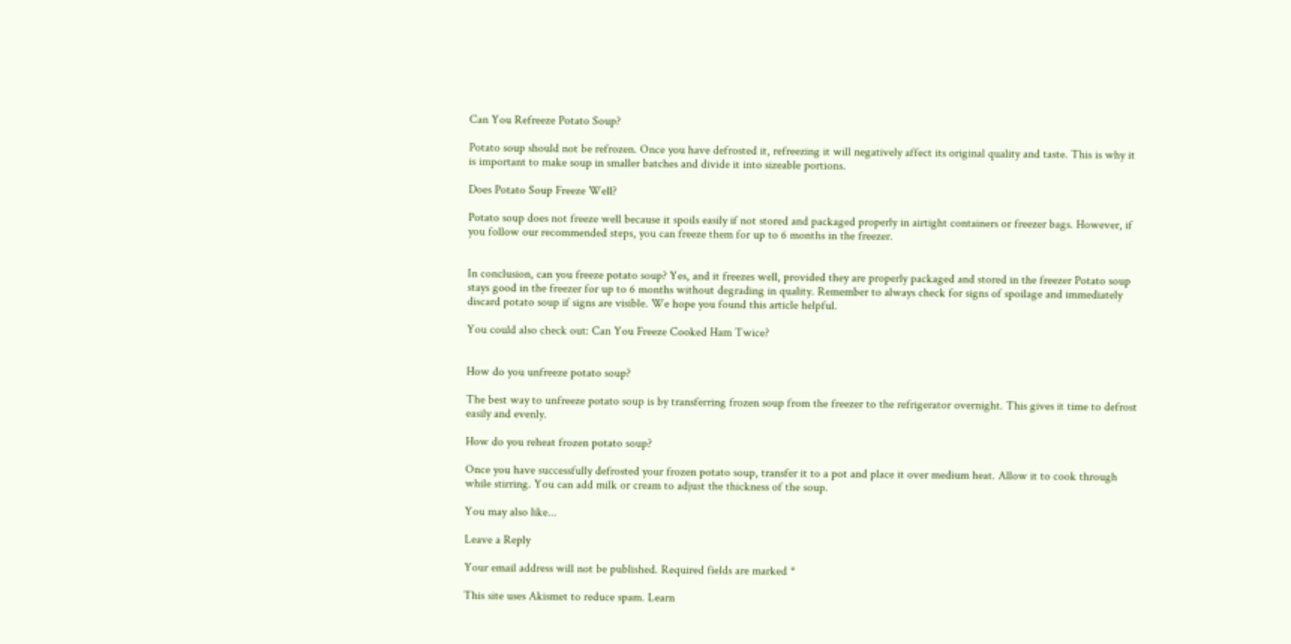Can You Refreeze Potato Soup?

Potato soup should not be refrozen. Once you have defrosted it, refreezing it will negatively affect its original quality and taste. This is why it is important to make soup in smaller batches and divide it into sizeable portions.

Does Potato Soup Freeze Well?

Potato soup does not freeze well because it spoils easily if not stored and packaged properly in airtight containers or freezer bags. However, if you follow our recommended steps, you can freeze them for up to 6 months in the freezer.


In conclusion, can you freeze potato soup? Yes, and it freezes well, provided they are properly packaged and stored in the freezer Potato soup stays good in the freezer for up to 6 months without degrading in quality. Remember to always check for signs of spoilage and immediately discard potato soup if signs are visible. We hope you found this article helpful.

You could also check out: Can You Freeze Cooked Ham Twice?


How do you unfreeze potato soup?

The best way to unfreeze potato soup is by transferring frozen soup from the freezer to the refrigerator overnight. This gives it time to defrost easily and evenly.

How do you reheat frozen potato soup?

Once you have successfully defrosted your frozen potato soup, transfer it to a pot and place it over medium heat. Allow it to cook through while stirring. You can add milk or cream to adjust the thickness of the soup.

You may also like...

Leave a Reply

Your email address will not be published. Required fields are marked *

This site uses Akismet to reduce spam. Learn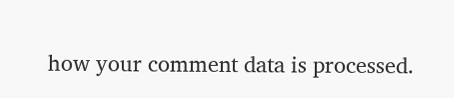how your comment data is processed.